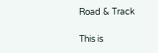Road & Track

This is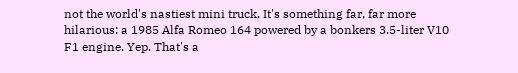not the world's nastiest mini truck. It's something far, far more hilarious: a 1985 Alfa Romeo 164 powered by a bonkers 3.5-liter V10 F1 engine. Yep. That's a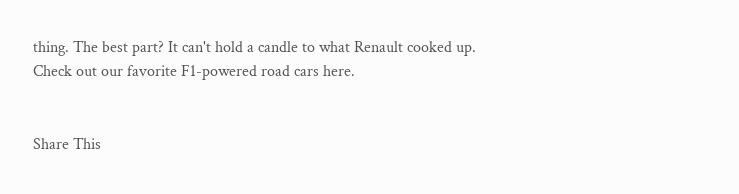thing. The best part? It can't hold a candle to what Renault cooked up. Check out our favorite F1-powered road cars here.


Share This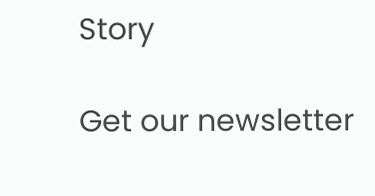Story

Get our newsletter